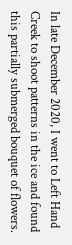In late December 2020, I went to Left Hand Creek to shoot patterns in the ice and found this partially submerged bouquet of flowers.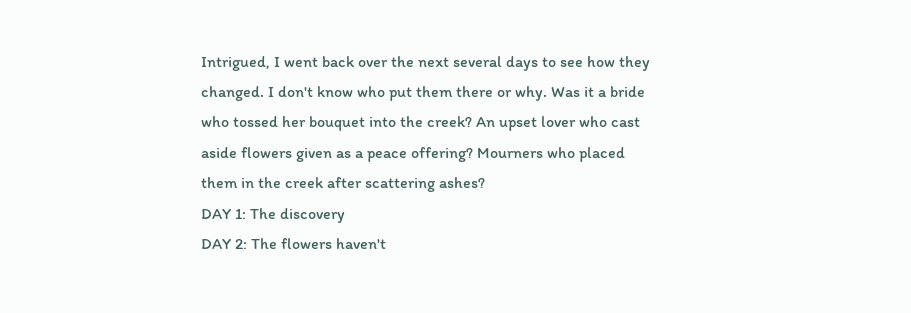Intrigued, I went back over the next several days to see how they changed. I don't know who put them there or why. Was it a bride who tossed her bouquet into the creek? An upset lover who cast aside flowers given as a peace offering? Mourners who placed them in the creek after scattering ashes?
DAY 1: The discovery
DAY 2: The flowers haven't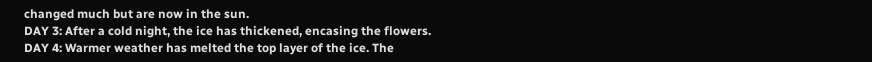changed much but are now in the sun.
DAY 3: After a cold night, the ice has thickened, encasing the flowers.
DAY 4: Warmer weather has melted the top layer of the ice. The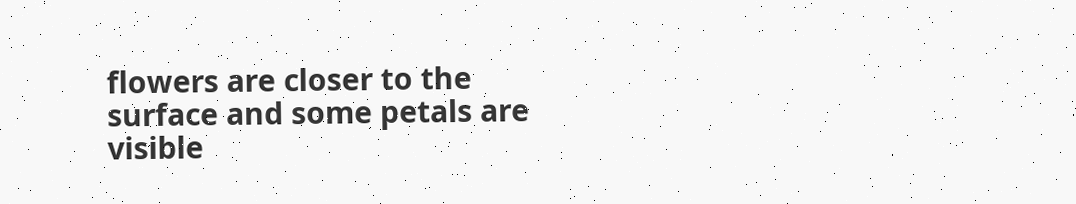flowers are closer to the surface and some petals are visible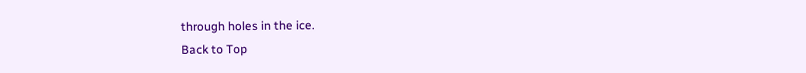through holes in the ice.
Back to Top